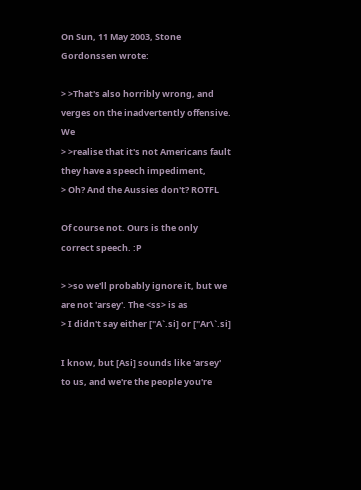On Sun, 11 May 2003, Stone Gordonssen wrote:

> >That's also horribly wrong, and verges on the inadvertently offensive. We
> >realise that it's not Americans fault they have a speech impediment,
> Oh? And the Aussies don't? ROTFL

Of course not. Ours is the only correct speech. :P

> >so we'll probably ignore it, but we are not 'arsey'. The <ss> is as
> I didn't say either ["A`.si] or ["Ar\`.si]

I know, but [Asi] sounds like 'arsey' to us, and we're the people you're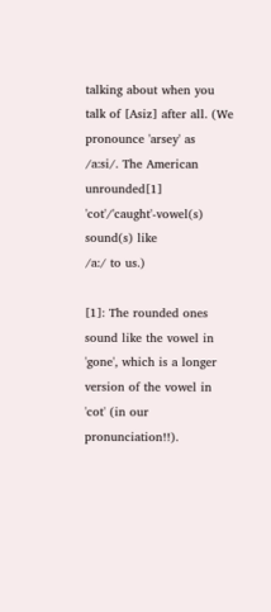talking about when you talk of [Asiz] after all. (We pronounce 'arsey' as
/a:si/. The American unrounded[1] 'cot'/'caught'-vowel(s) sound(s) like
/a:/ to us.)

[1]: The rounded ones sound like the vowel in 'gone', which is a longer
version of the vowel in 'cot' (in our pronunciation!!).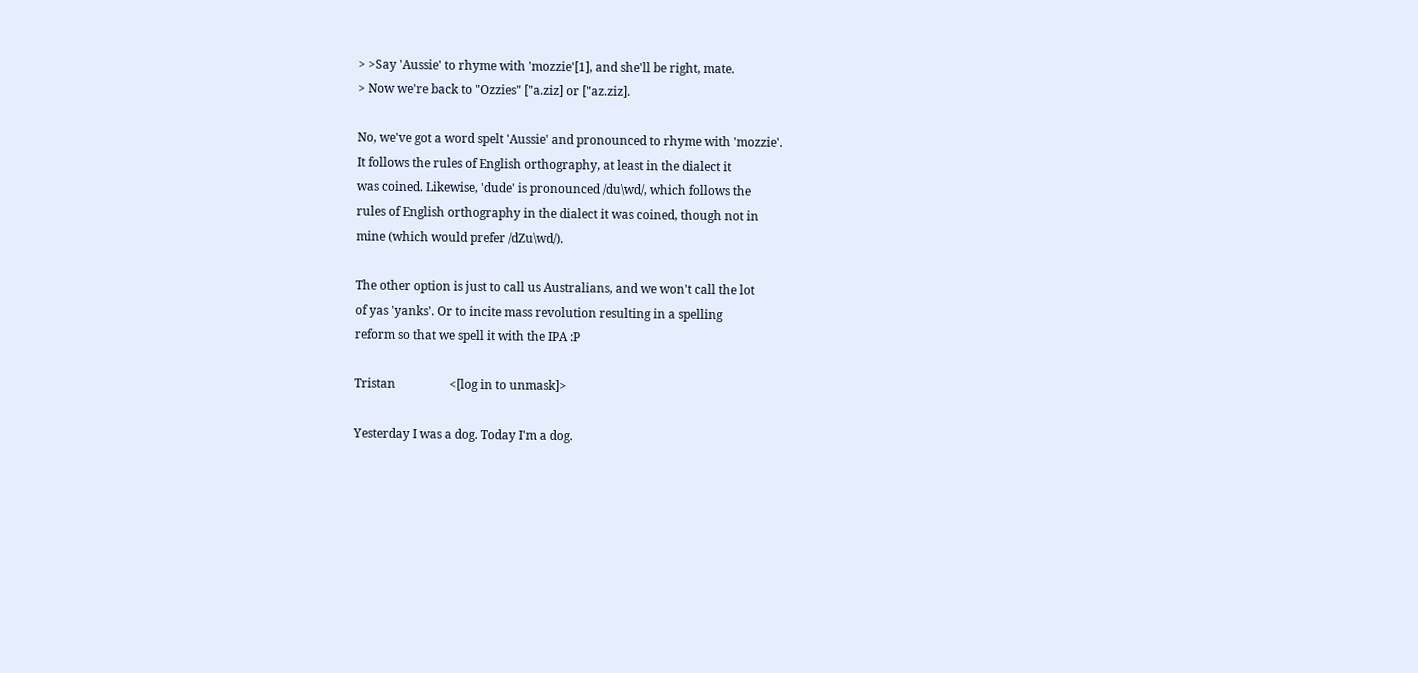> >Say 'Aussie' to rhyme with 'mozzie'[1], and she'll be right, mate.
> Now we're back to "Ozzies" ["a.ziz] or ["az.ziz].

No, we've got a word spelt 'Aussie' and pronounced to rhyme with 'mozzie'.
It follows the rules of English orthography, at least in the dialect it
was coined. Likewise, 'dude' is pronounced /du\wd/, which follows the
rules of English orthography in the dialect it was coined, though not in
mine (which would prefer /dZu\wd/).

The other option is just to call us Australians, and we won't call the lot
of yas 'yanks'. Or to incite mass revolution resulting in a spelling
reform so that we spell it with the IPA :P

Tristan                  <[log in to unmask]>

Yesterday I was a dog. Today I'm a dog.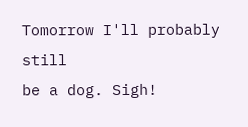Tomorrow I'll probably still
be a dog. Sigh!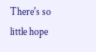There's so little hope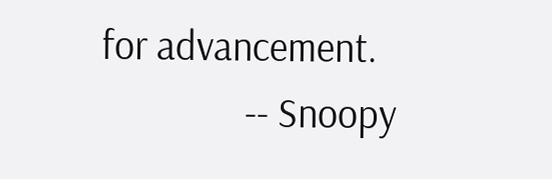for advancement.
                -- Snoopy